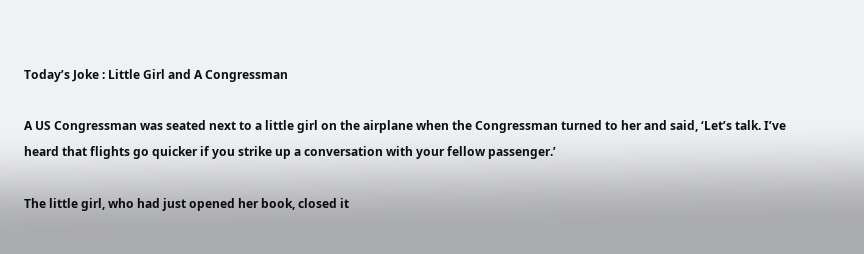Today’s Joke : Little Girl and A Congressman

A US Congressman was seated next to a little girl on the airplane when the Congressman turned to her and said, ‘Let’s talk. I’ve heard that flights go quicker if you strike up a conversation with your fellow passenger.’

The little girl, who had just opened her book, closed it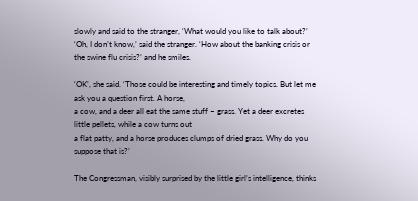slowly and said to the stranger, ‘What would you like to talk about?’ ‘Oh, I don’t know,’ said the stranger. ‘How about the banking crisis or the swine flu crisis?’ and he smiles.

‘OK’, she said. ‘Those could be interesting and timely topics. But let me ask you a question first. A horse,
a cow, and a deer all eat the same stuff – grass. Yet a deer excretes little pellets, while a cow turns out
a flat patty, and a horse produces clumps of dried grass. Why do you suppose that is?’

The Congressman, visibly surprised by the little girl’s intelligence, thinks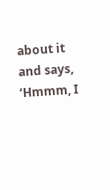about it and says, ‘Hmmm, I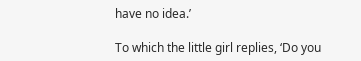have no idea.’

To which the little girl replies, ‘Do you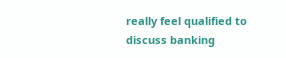really feel qualified to discuss banking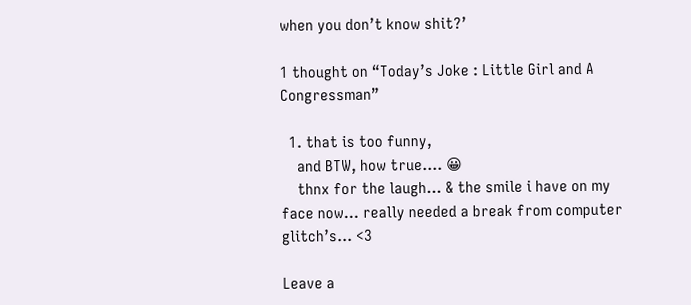when you don’t know shit?’

1 thought on “Today’s Joke : Little Girl and A Congressman”

  1. that is too funny,
    and BTW, how true…. 😀
    thnx for the laugh… & the smile i have on my face now… really needed a break from computer glitch’s… <3

Leave a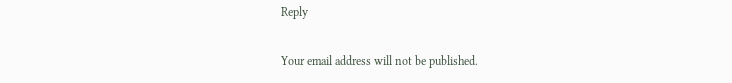Reply

Your email address will not be published.